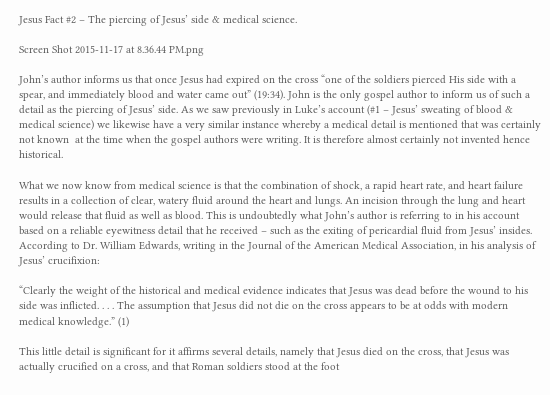Jesus Fact #2 – The piercing of Jesus’ side & medical science.

Screen Shot 2015-11-17 at 8.36.44 PM.png

John’s author informs us that once Jesus had expired on the cross “one of the soldiers pierced His side with a spear, and immediately blood and water came out” (19:34). John is the only gospel author to inform us of such a detail as the piercing of Jesus’ side. As we saw previously in Luke’s account (#1 – Jesus’ sweating of blood & medical science) we likewise have a very similar instance whereby a medical detail is mentioned that was certainly not known  at the time when the gospel authors were writing. It is therefore almost certainly not invented hence historical.

What we now know from medical science is that the combination of shock, a rapid heart rate, and heart failure results in a collection of clear, watery fluid around the heart and lungs. An incision through the lung and heart would release that fluid as well as blood. This is undoubtedly what John’s author is referring to in his account based on a reliable eyewitness detail that he received – such as the exiting of pericardial fluid from Jesus’ insides. According to Dr. William Edwards, writing in the Journal of the American Medical Association, in his analysis of Jesus’ crucifixion:

“Clearly the weight of the historical and medical evidence indicates that Jesus was dead before the wound to his side was inflicted. . . . The assumption that Jesus did not die on the cross appears to be at odds with modern medical knowledge.” (1)

This little detail is significant for it affirms several details, namely that Jesus died on the cross, that Jesus was actually crucified on a cross, and that Roman soldiers stood at the foot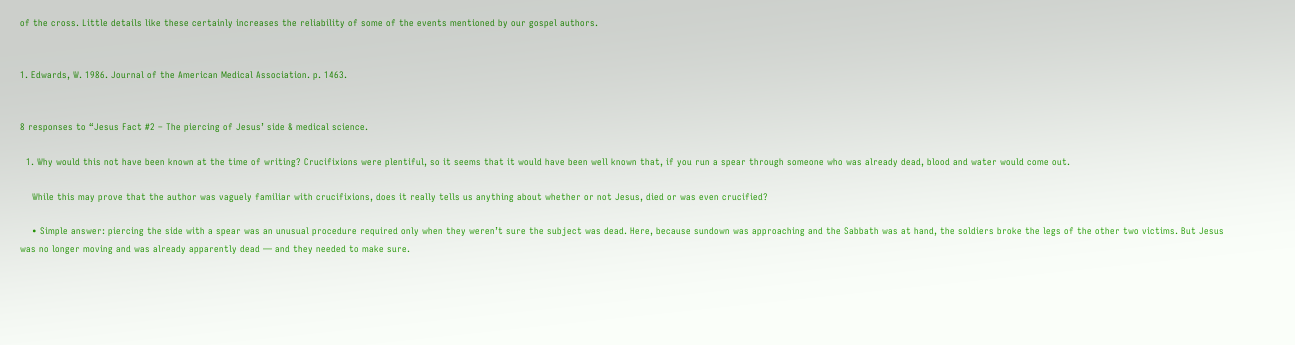of the cross. Little details like these certainly increases the reliability of some of the events mentioned by our gospel authors.


1. Edwards, W. 1986. Journal of the American Medical Association. p. 1463.


8 responses to “Jesus Fact #2 – The piercing of Jesus’ side & medical science.

  1. Why would this not have been known at the time of writing? Crucifixions were plentiful, so it seems that it would have been well known that, if you run a spear through someone who was already dead, blood and water would come out.

    While this may prove that the author was vaguely familiar with crucifixions, does it really tells us anything about whether or not Jesus, died or was even crucified?

    • Simple answer: piercing the side with a spear was an unusual procedure required only when they weren’t sure the subject was dead. Here, because sundown was approaching and the Sabbath was at hand, the soldiers broke the legs of the other two victims. But Jesus was no longer moving and was already apparently dead — and they needed to make sure.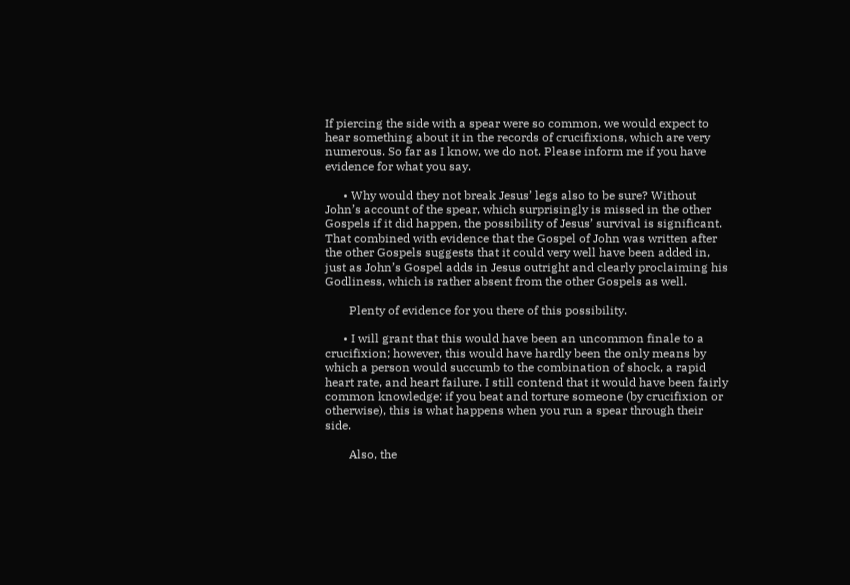If piercing the side with a spear were so common, we would expect to hear something about it in the records of crucifixions, which are very numerous. So far as I know, we do not. Please inform me if you have evidence for what you say.

      • Why would they not break Jesus’ legs also to be sure? Without John’s account of the spear, which surprisingly is missed in the other Gospels if it did happen, the possibility of Jesus’ survival is significant. That combined with evidence that the Gospel of John was written after the other Gospels suggests that it could very well have been added in, just as John’s Gospel adds in Jesus outright and clearly proclaiming his Godliness, which is rather absent from the other Gospels as well.

        Plenty of evidence for you there of this possibility.

      • I will grant that this would have been an uncommon finale to a crucifixion; however, this would have hardly been the only means by which a person would succumb to the combination of shock, a rapid heart rate, and heart failure. I still contend that it would have been fairly common knowledge: if you beat and torture someone (by crucifixion or otherwise), this is what happens when you run a spear through their side.

        Also, the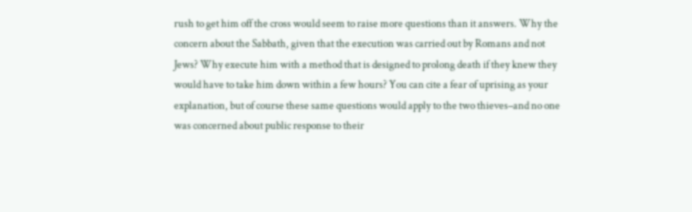rush to get him off the cross would seem to raise more questions than it answers. Why the concern about the Sabbath, given that the execution was carried out by Romans and not Jews? Why execute him with a method that is designed to prolong death if they knew they would have to take him down within a few hours? You can cite a fear of uprising as your explanation, but of course these same questions would apply to the two thieves–and no one was concerned about public response to their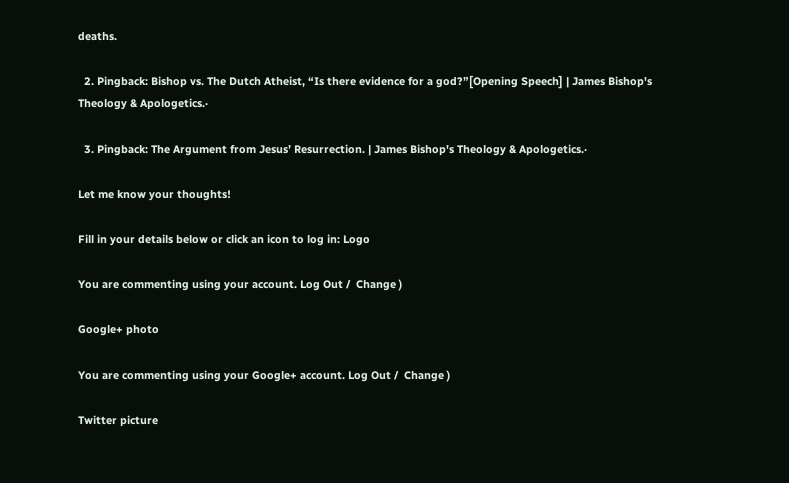deaths.

  2. Pingback: Bishop vs. The Dutch Atheist, “Is there evidence for a god?”[Opening Speech] | James Bishop's Theology & Apologetics.·

  3. Pingback: The Argument from Jesus’ Resurrection. | James Bishop's Theology & Apologetics.·

Let me know your thoughts!

Fill in your details below or click an icon to log in: Logo

You are commenting using your account. Log Out /  Change )

Google+ photo

You are commenting using your Google+ account. Log Out /  Change )

Twitter picture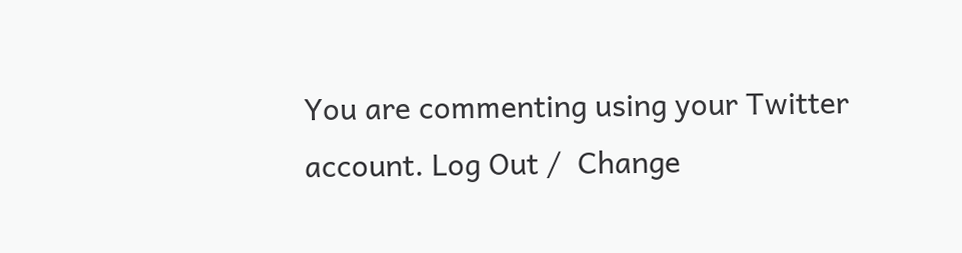You are commenting using your Twitter account. Log Out /  Change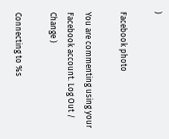)

Facebook photo

You are commenting using your Facebook account. Log Out /  Change )

Connecting to %s